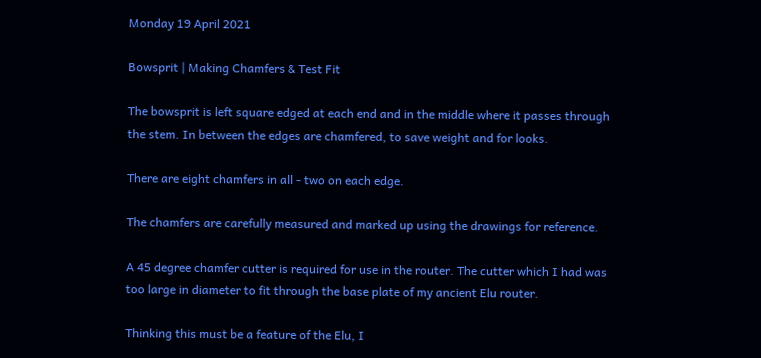Monday 19 April 2021

Bowsprit | Making Chamfers & Test Fit

The bowsprit is left square edged at each end and in the middle where it passes through the stem. In between the edges are chamfered, to save weight and for looks.

There are eight chamfers in all - two on each edge.

The chamfers are carefully measured and marked up using the drawings for reference.

A 45 degree chamfer cutter is required for use in the router. The cutter which I had was too large in diameter to fit through the base plate of my ancient Elu router.

Thinking this must be a feature of the Elu, I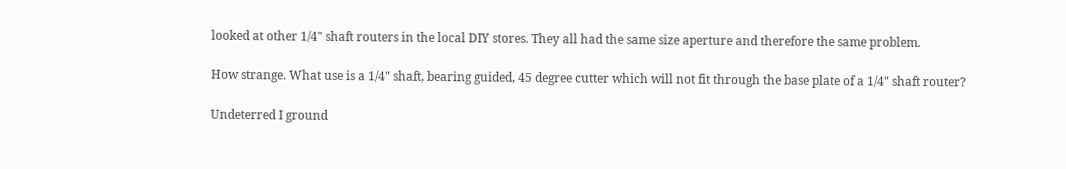looked at other 1/4" shaft routers in the local DIY stores. They all had the same size aperture and therefore the same problem.

How strange. What use is a 1/4" shaft, bearing guided, 45 degree cutter which will not fit through the base plate of a 1/4" shaft router?

Undeterred I ground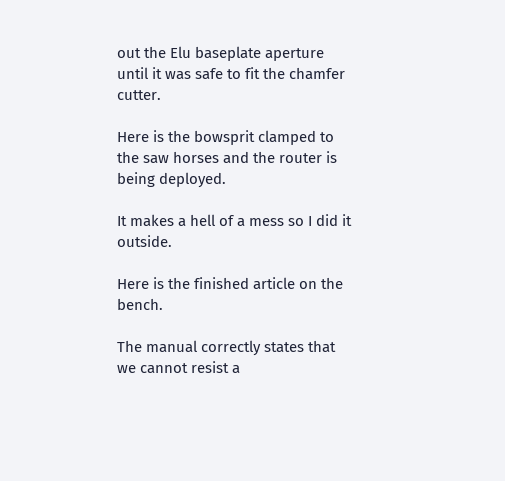out the Elu baseplate aperture until it was safe to fit the chamfer cutter.

Here is the bowsprit clamped to the saw horses and the router is being deployed.

It makes a hell of a mess so I did it outside.

Here is the finished article on the bench.

The manual correctly states that we cannot resist a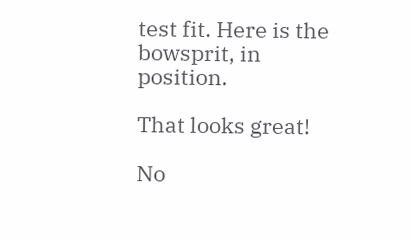test fit. Here is the bowsprit, in position.

That looks great!

No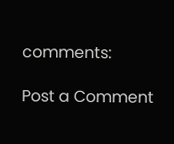comments:

Post a Comment